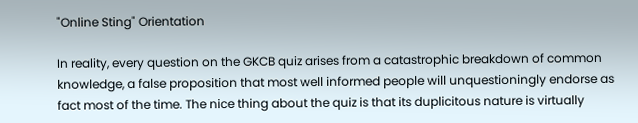"Online Sting" Orientation

In reality, every question on the GKCB quiz arises from a catastrophic breakdown of common knowledge, a false proposition that most well informed people will unquestioningly endorse as fact most of the time. The nice thing about the quiz is that its duplicitous nature is virtually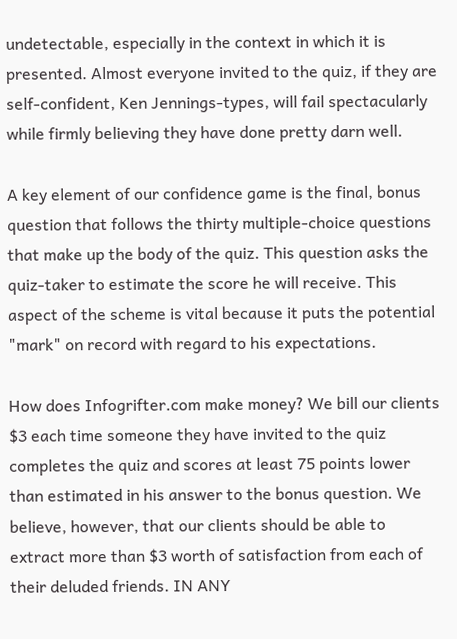undetectable, especially in the context in which it is presented. Almost everyone invited to the quiz, if they are self-confident, Ken Jennings-types, will fail spectacularly while firmly believing they have done pretty darn well.

A key element of our confidence game is the final, bonus question that follows the thirty multiple-choice questions that make up the body of the quiz. This question asks the quiz-taker to estimate the score he will receive. This aspect of the scheme is vital because it puts the potential "mark" on record with regard to his expectations.

How does Infogrifter.com make money? We bill our clients $3 each time someone they have invited to the quiz completes the quiz and scores at least 75 points lower than estimated in his answer to the bonus question. We believe, however, that our clients should be able to extract more than $3 worth of satisfaction from each of their deluded friends. IN ANY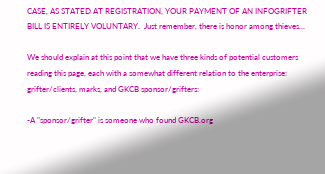CASE, AS STATED AT REGISTRATION, YOUR PAYMENT OF AN INFOGRIFTER BILL IS ENTIRELY VOLUNTARY.  Just remember, there is honor among thieves...

We should explain at this point that we have three kinds of potential customers reading this page, each with a somewhat different relation to the enterprise: grifter/clients, marks, and GKCB sponsor/grifters:

-A "sponsor/grifter" is someone who found GKCB.org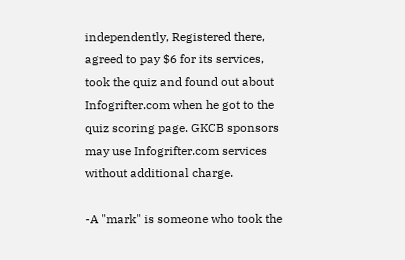independently, Registered there, agreed to pay $6 for its services, took the quiz and found out about Infogrifter.com when he got to the quiz scoring page. GKCB sponsors may use Infogrifter.com services without additional charge.

-A "mark" is someone who took the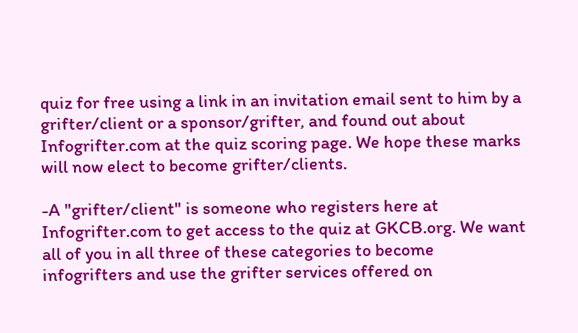quiz for free using a link in an invitation email sent to him by a grifter/client or a sponsor/grifter, and found out about Infogrifter.com at the quiz scoring page. We hope these marks will now elect to become grifter/clients.

-A "grifter/client" is someone who registers here at Infogrifter.com to get access to the quiz at GKCB.org. We want all of you in all three of these categories to become infogrifters and use the grifter services offered on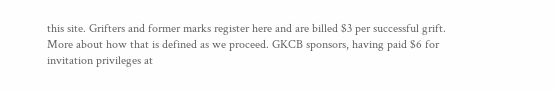this site. Grifters and former marks register here and are billed $3 per successful grift. More about how that is defined as we proceed. GKCB sponsors, having paid $6 for invitation privileges at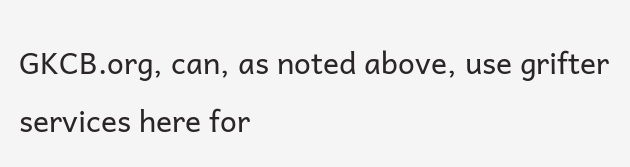GKCB.org, can, as noted above, use grifter services here for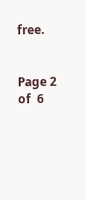free.


Page 2 of  6